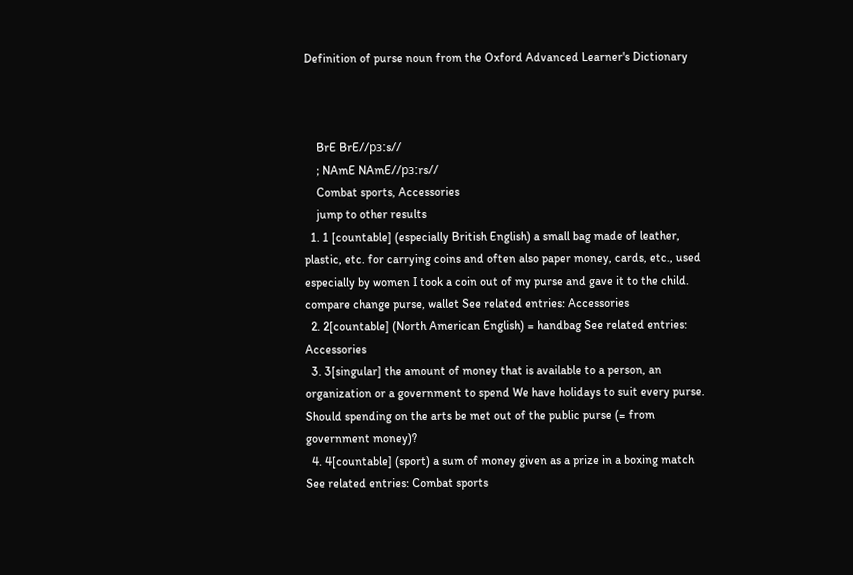Definition of purse noun from the Oxford Advanced Learner's Dictionary



    BrE BrE//pɜːs//
    ; NAmE NAmE//pɜːrs//
    Combat sports, Accessories
    jump to other results
  1. 1 [countable] (especially British English) a small bag made of leather, plastic, etc. for carrying coins and often also paper money, cards, etc., used especially by women I took a coin out of my purse and gave it to the child. compare change purse, wallet See related entries: Accessories
  2. 2[countable] (North American English) = handbag See related entries: Accessories
  3. 3[singular] the amount of money that is available to a person, an organization or a government to spend We have holidays to suit every purse. Should spending on the arts be met out of the public purse (= from government money)?
  4. 4[countable] (sport) a sum of money given as a prize in a boxing match See related entries: Combat sports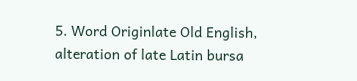5. Word Originlate Old English, alteration of late Latin bursa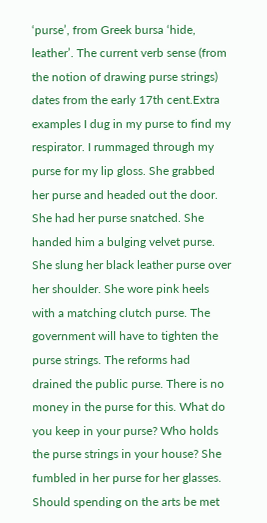‘purse’, from Greek bursa ‘hide, leather’. The current verb sense (from the notion of drawing purse strings) dates from the early 17th cent.Extra examples I dug in my purse to find my respirator. I rummaged through my purse for my lip gloss. She grabbed her purse and headed out the door. She had her purse snatched. She handed him a bulging velvet purse. She slung her black leather purse over her shoulder. She wore pink heels with a matching clutch purse. The government will have to tighten the purse strings. The reforms had drained the public purse. There is no money in the purse for this. What do you keep in your purse? Who holds the purse strings in your house? She fumbled in her purse for her glasses. Should spending on the arts be met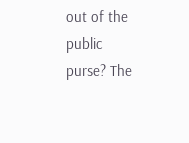out of the public purse? The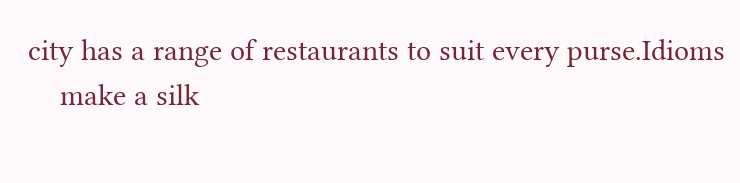city has a range of restaurants to suit every purse.Idioms
    make a silk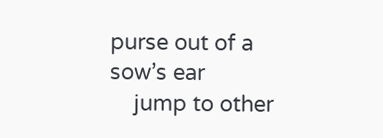purse out of a sow’s ear
    jump to other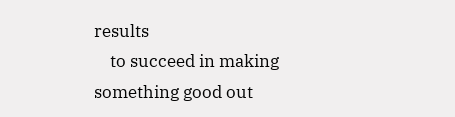results
    to succeed in making something good out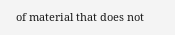of material that does not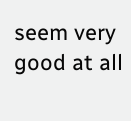seem very good at all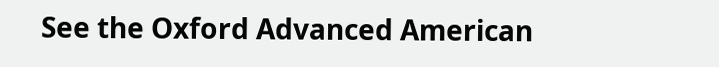See the Oxford Advanced American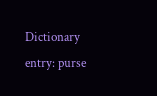Dictionary entry: purse